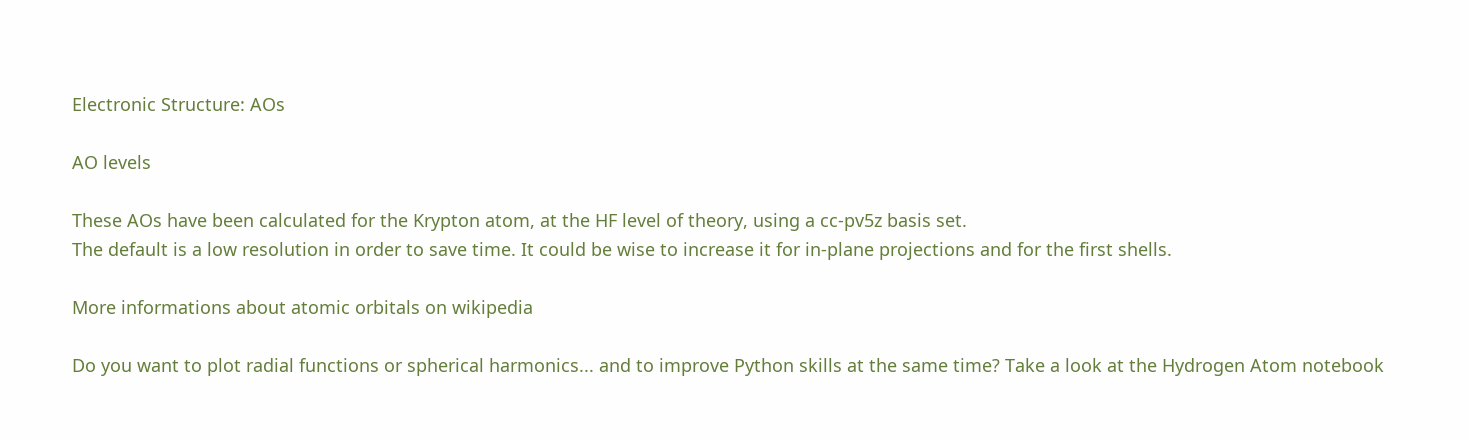Electronic Structure: AOs

AO levels

These AOs have been calculated for the Krypton atom, at the HF level of theory, using a cc-pv5z basis set.
The default is a low resolution in order to save time. It could be wise to increase it for in-plane projections and for the first shells.

More informations about atomic orbitals on wikipedia

Do you want to plot radial functions or spherical harmonics... and to improve Python skills at the same time? Take a look at the Hydrogen Atom notebook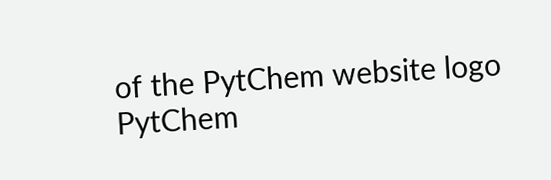of the PytChem website logo PytChem